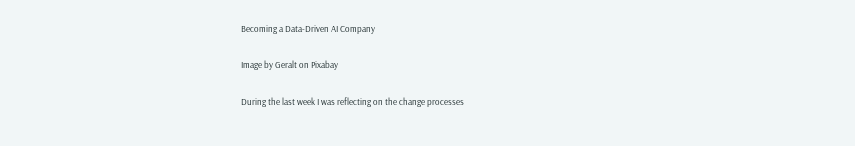Becoming a Data-Driven AI Company

Image by Geralt on Pixabay

During the last week I was reflecting on the change processes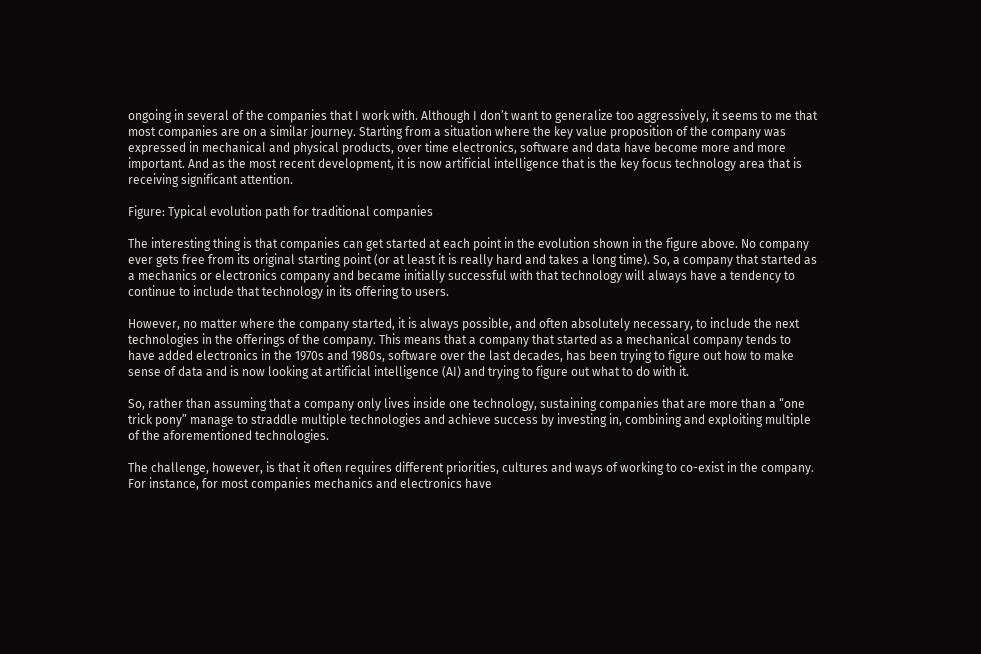ongoing in several of the companies that I work with. Although I don’t want to generalize too aggressively, it seems to me that most companies are on a similar journey. Starting from a situation where the key value proposition of the company was expressed in mechanical and physical products, over time electronics, software and data have become more and more important. And as the most recent development, it is now artificial intelligence that is the key focus technology area that is receiving significant attention.

Figure: Typical evolution path for traditional companies

The interesting thing is that companies can get started at each point in the evolution shown in the figure above. No company ever gets free from its original starting point (or at least it is really hard and takes a long time). So, a company that started as a mechanics or electronics company and became initially successful with that technology will always have a tendency to continue to include that technology in its offering to users.

However, no matter where the company started, it is always possible, and often absolutely necessary, to include the next technologies in the offerings of the company. This means that a company that started as a mechanical company tends to have added electronics in the 1970s and 1980s, software over the last decades, has been trying to figure out how to make sense of data and is now looking at artificial intelligence (AI) and trying to figure out what to do with it.

So, rather than assuming that a company only lives inside one technology, sustaining companies that are more than a “one trick pony” manage to straddle multiple technologies and achieve success by investing in, combining and exploiting multiple of the aforementioned technologies.

The challenge, however, is that it often requires different priorities, cultures and ways of working to co-exist in the company. For instance, for most companies mechanics and electronics have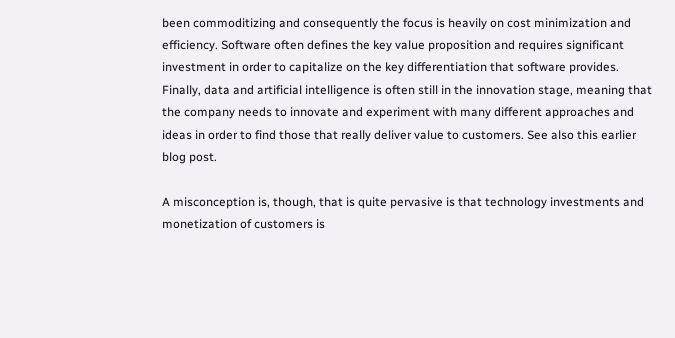been commoditizing and consequently the focus is heavily on cost minimization and efficiency. Software often defines the key value proposition and requires significant investment in order to capitalize on the key differentiation that software provides. Finally, data and artificial intelligence is often still in the innovation stage, meaning that the company needs to innovate and experiment with many different approaches and ideas in order to find those that really deliver value to customers. See also this earlier blog post.

A misconception is, though, that is quite pervasive is that technology investments and monetization of customers is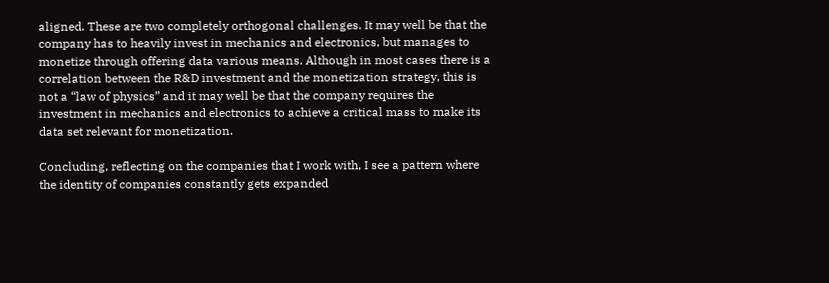aligned. These are two completely orthogonal challenges. It may well be that the company has to heavily invest in mechanics and electronics, but manages to monetize through offering data various means. Although in most cases there is a correlation between the R&D investment and the monetization strategy, this is not a “law of physics” and it may well be that the company requires the investment in mechanics and electronics to achieve a critical mass to make its data set relevant for monetization.

Concluding, reflecting on the companies that I work with, I see a pattern where the identity of companies constantly gets expanded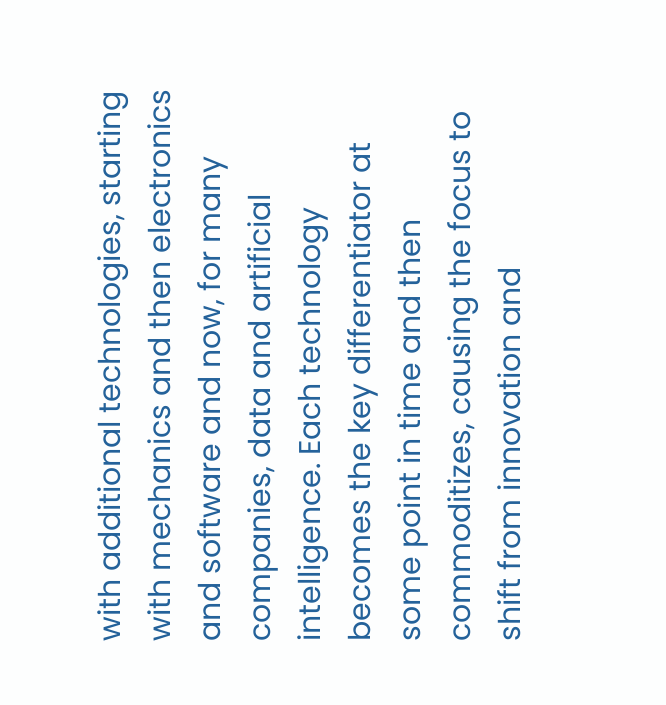with additional technologies, starting with mechanics and then electronics and software and now, for many companies, data and artificial intelligence. Each technology becomes the key differentiator at some point in time and then commoditizes, causing the focus to shift from innovation and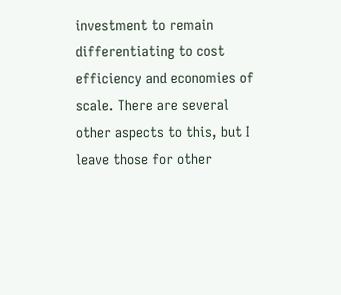investment to remain differentiating to cost efficiency and economies of scale. There are several other aspects to this, but I leave those for other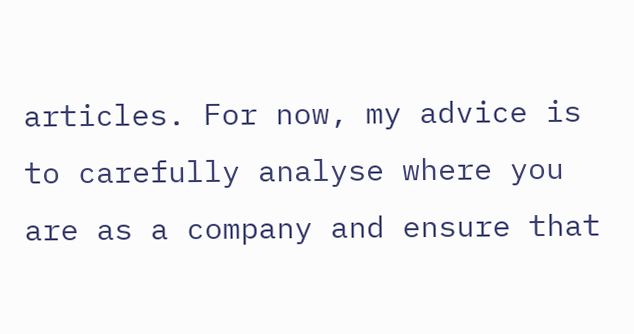articles. For now, my advice is to carefully analyse where you are as a company and ensure that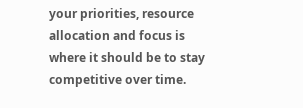your priorities, resource allocation and focus is where it should be to stay competitive over time.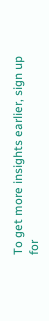To get more insights earlier, sign up for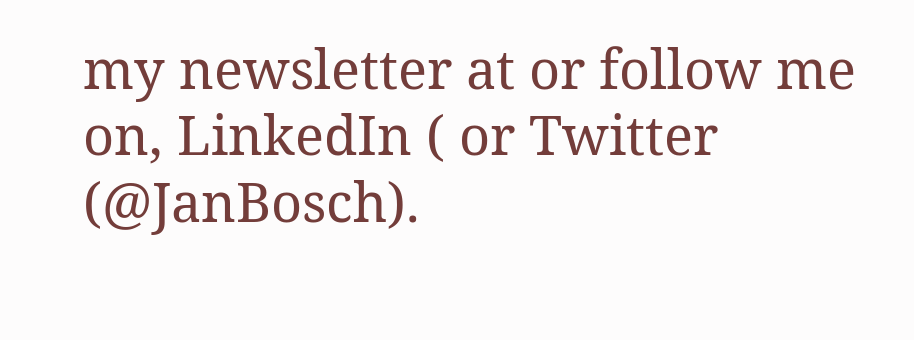my newsletter at or follow me on, LinkedIn ( or Twitter (@JanBosch).